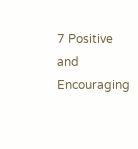7 Positive and Encouraging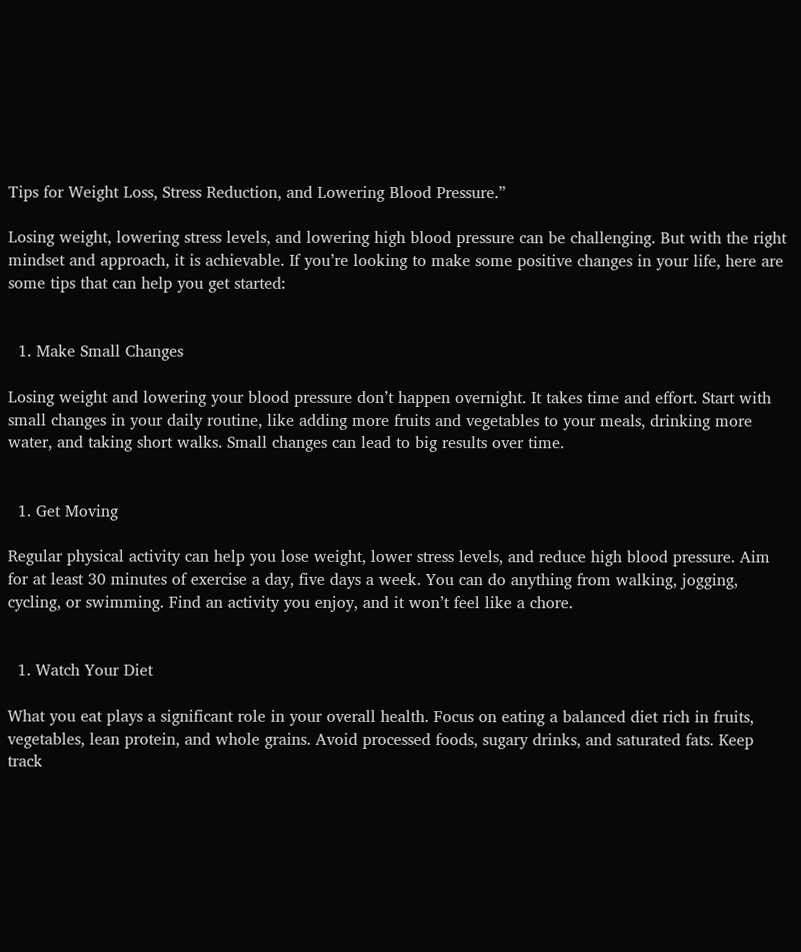Tips for Weight Loss, Stress Reduction, and Lowering Blood Pressure.”

Losing weight, lowering stress levels, and lowering high blood pressure can be challenging. But with the right mindset and approach, it is achievable. If you’re looking to make some positive changes in your life, here are some tips that can help you get started:


  1. Make Small Changes

Losing weight and lowering your blood pressure don’t happen overnight. It takes time and effort. Start with small changes in your daily routine, like adding more fruits and vegetables to your meals, drinking more water, and taking short walks. Small changes can lead to big results over time.


  1. Get Moving

Regular physical activity can help you lose weight, lower stress levels, and reduce high blood pressure. Aim for at least 30 minutes of exercise a day, five days a week. You can do anything from walking, jogging, cycling, or swimming. Find an activity you enjoy, and it won’t feel like a chore.


  1. Watch Your Diet

What you eat plays a significant role in your overall health. Focus on eating a balanced diet rich in fruits, vegetables, lean protein, and whole grains. Avoid processed foods, sugary drinks, and saturated fats. Keep track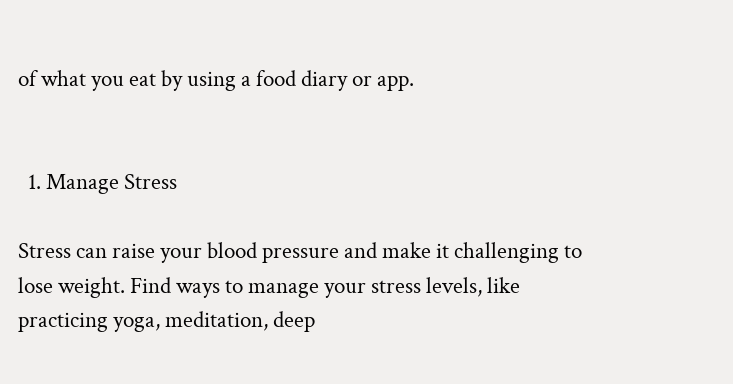of what you eat by using a food diary or app.


  1. Manage Stress

Stress can raise your blood pressure and make it challenging to lose weight. Find ways to manage your stress levels, like practicing yoga, meditation, deep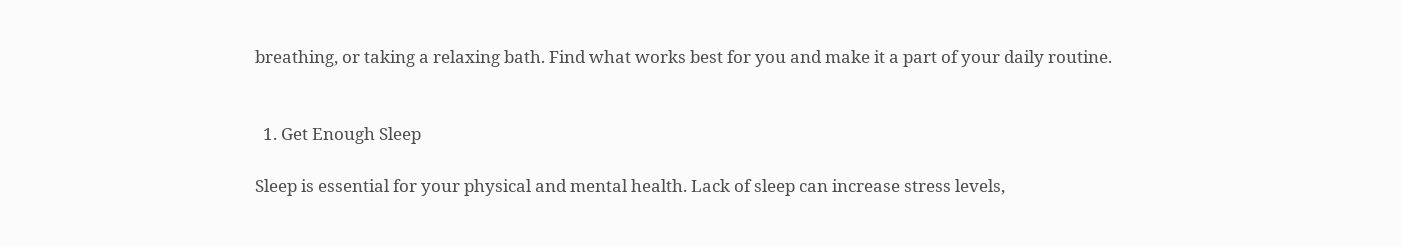breathing, or taking a relaxing bath. Find what works best for you and make it a part of your daily routine.


  1. Get Enough Sleep

Sleep is essential for your physical and mental health. Lack of sleep can increase stress levels,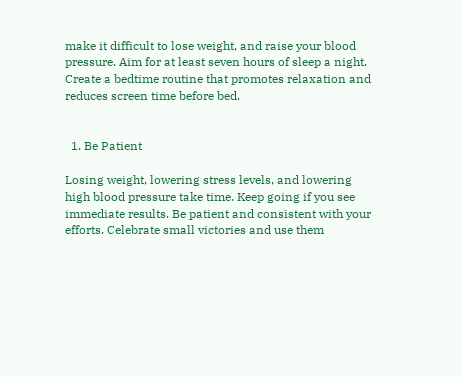make it difficult to lose weight, and raise your blood pressure. Aim for at least seven hours of sleep a night. Create a bedtime routine that promotes relaxation and reduces screen time before bed.


  1. Be Patient

Losing weight, lowering stress levels, and lowering high blood pressure take time. Keep going if you see immediate results. Be patient and consistent with your efforts. Celebrate small victories and use them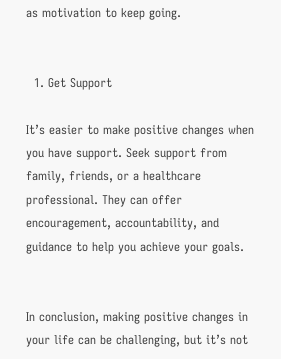as motivation to keep going.


  1. Get Support

It’s easier to make positive changes when you have support. Seek support from family, friends, or a healthcare professional. They can offer encouragement, accountability, and guidance to help you achieve your goals.


In conclusion, making positive changes in your life can be challenging, but it’s not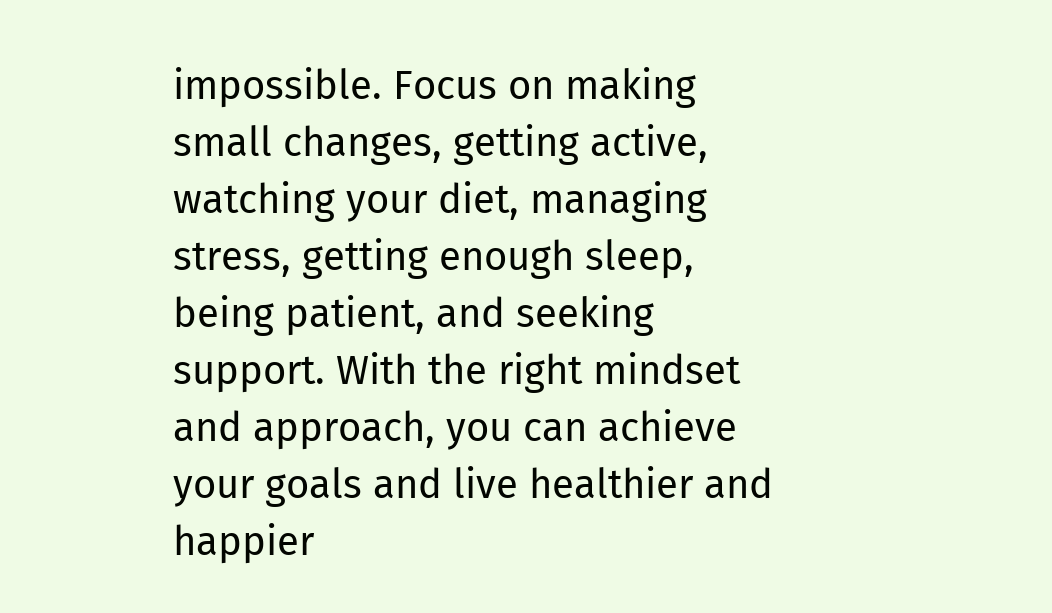impossible. Focus on making small changes, getting active, watching your diet, managing stress, getting enough sleep, being patient, and seeking support. With the right mindset and approach, you can achieve your goals and live healthier and happier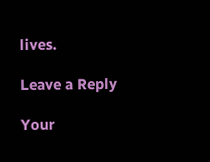lives.

Leave a Reply

Your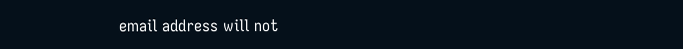email address will not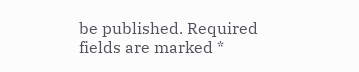be published. Required fields are marked *